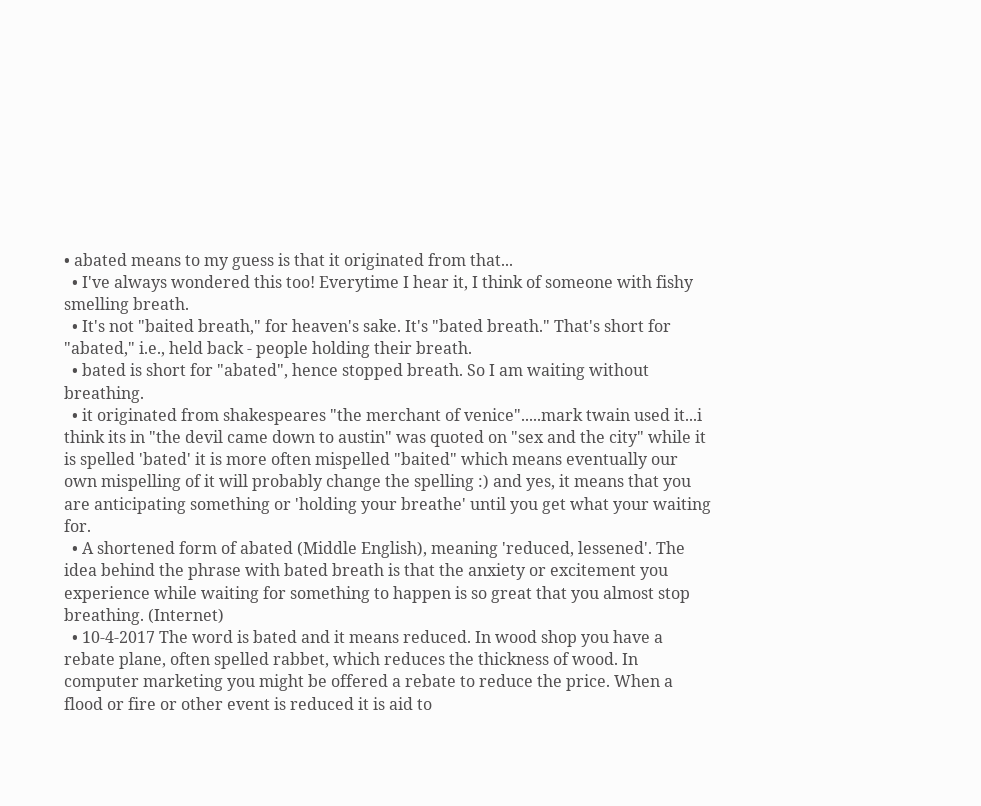• abated means to my guess is that it originated from that...
  • I've always wondered this too! Everytime I hear it, I think of someone with fishy smelling breath.
  • It's not "baited breath," for heaven's sake. It's "bated breath." That's short for "abated," i.e., held back - people holding their breath.
  • bated is short for "abated", hence stopped breath. So I am waiting without breathing.
  • it originated from shakespeares "the merchant of venice".....mark twain used it...i think its in "the devil came down to austin" was quoted on "sex and the city" while it is spelled 'bated' it is more often mispelled "baited" which means eventually our own mispelling of it will probably change the spelling :) and yes, it means that you are anticipating something or 'holding your breathe' until you get what your waiting for.
  • A shortened form of abated (Middle English), meaning 'reduced, lessened'. The idea behind the phrase with bated breath is that the anxiety or excitement you experience while waiting for something to happen is so great that you almost stop breathing. (Internet)
  • 10-4-2017 The word is bated and it means reduced. In wood shop you have a rebate plane, often spelled rabbet, which reduces the thickness of wood. In computer marketing you might be offered a rebate to reduce the price. When a flood or fire or other event is reduced it is aid to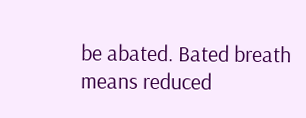be abated. Bated breath means reduced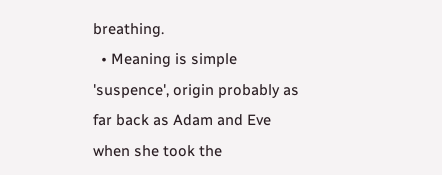breathing.
  • Meaning is simple 'suspence', origin probably as far back as Adam and Eve when she took the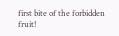first bite of the forbidden fruit!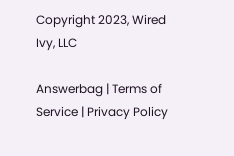Copyright 2023, Wired Ivy, LLC

Answerbag | Terms of Service | Privacy Policy